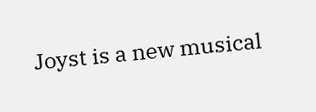Joyst is a new musical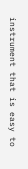instrument that is easy to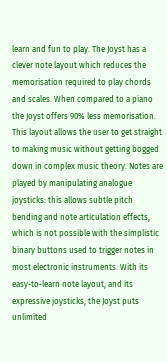learn and fun to play. The Joyst has a clever note layout which reduces the memorisation required to play chords and scales. When compared to a piano the Joyst offers 90% less memorisation. This layout allows the user to get straight to making music without getting bogged down in complex music theory. Notes are played by manipulating analogue joysticks: this allows subtle pitch bending and note articulation effects, which is not possible with the simplistic
binary buttons used to trigger notes in most electronic instruments. With its easy-to-learn note layout, and its expressive joysticks, the Joyst puts unlimited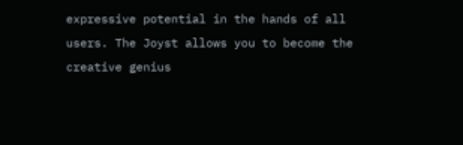expressive potential in the hands of all users. The Joyst allows you to become the creative genius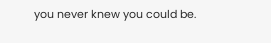you never knew you could be.